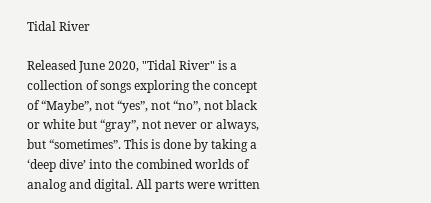Tidal River

Released June 2020, "Tidal River" is a collection of songs exploring the concept of “Maybe”, not “yes”, not “no”, not black or white but “gray”, not never or always, but “sometimes”. This is done by taking a ‘deep dive’ into the combined worlds of analog and digital. All parts were written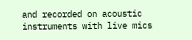and recorded on acoustic instruments with live mics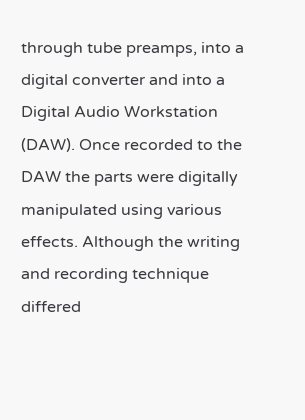through tube preamps, into a digital converter and into a Digital Audio Workstation (DAW). Once recorded to the DAW the parts were digitally manipulated using various effects. Although the writing and recording technique differed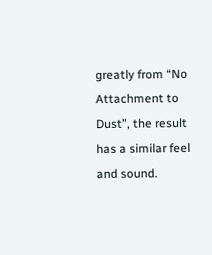greatly from “No Attachment to Dust”, the result has a similar feel and sound.